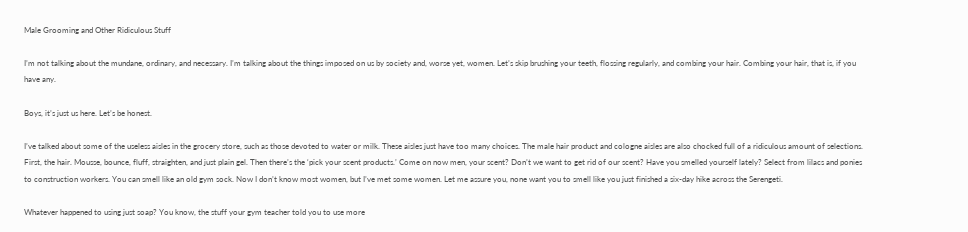Male Grooming and Other Ridiculous Stuff

I’m not talking about the mundane, ordinary, and necessary. I’m talking about the things imposed on us by society and, worse yet, women. Let’s skip brushing your teeth, flossing regularly, and combing your hair. Combing your hair, that is, if you have any.

Boys, it’s just us here. Let’s be honest.

I’ve talked about some of the useless aisles in the grocery store, such as those devoted to water or milk. These aisles just have too many choices. The male hair product and cologne aisles are also chocked full of a ridiculous amount of selections. First, the hair. Mousse, bounce, fluff, straighten, and just plain gel. Then there’s the ‘pick your scent products.’ Come on now men, your scent? Don’t we want to get rid of our scent? Have you smelled yourself lately? Select from lilacs and ponies to construction workers. You can smell like an old gym sock. Now I don’t know most women, but I’ve met some women. Let me assure you, none want you to smell like you just finished a six-day hike across the Serengeti.

Whatever happened to using just soap? You know, the stuff your gym teacher told you to use more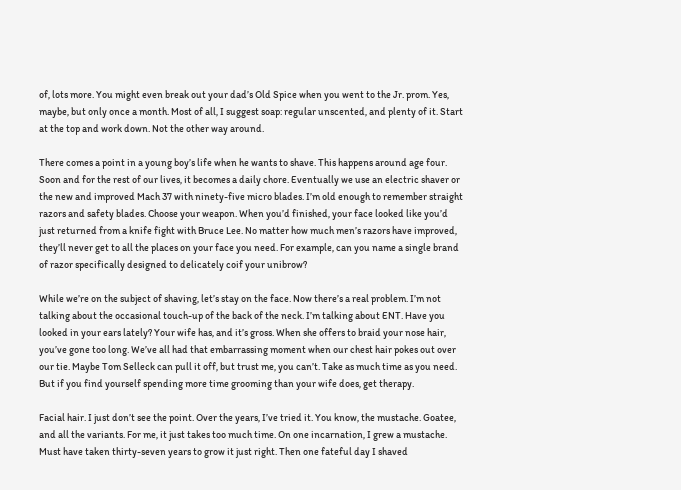of, lots more. You might even break out your dad’s Old Spice when you went to the Jr. prom. Yes, maybe, but only once a month. Most of all, I suggest soap: regular unscented, and plenty of it. Start at the top and work down. Not the other way around.

There comes a point in a young boy’s life when he wants to shave. This happens around age four. Soon and for the rest of our lives, it becomes a daily chore. Eventually we use an electric shaver or the new and improved Mach 37 with ninety-five micro blades. I’m old enough to remember straight razors and safety blades. Choose your weapon. When you’d finished, your face looked like you’d just returned from a knife fight with Bruce Lee. No matter how much men’s razors have improved, they’ll never get to all the places on your face you need. For example, can you name a single brand of razor specifically designed to delicately coif your unibrow?

While we’re on the subject of shaving, let’s stay on the face. Now there’s a real problem. I’m not talking about the occasional touch-up of the back of the neck. I’m talking about ENT. Have you looked in your ears lately? Your wife has, and it’s gross. When she offers to braid your nose hair, you’ve gone too long. We’ve all had that embarrassing moment when our chest hair pokes out over our tie. Maybe Tom Selleck can pull it off, but trust me, you can’t. Take as much time as you need. But if you find yourself spending more time grooming than your wife does, get therapy.

Facial hair. I just don’t see the point. Over the years, I’ve tried it. You know, the mustache. Goatee, and all the variants. For me, it just takes too much time. On one incarnation, I grew a mustache. Must have taken thirty-seven years to grow it just right. Then one fateful day I shaved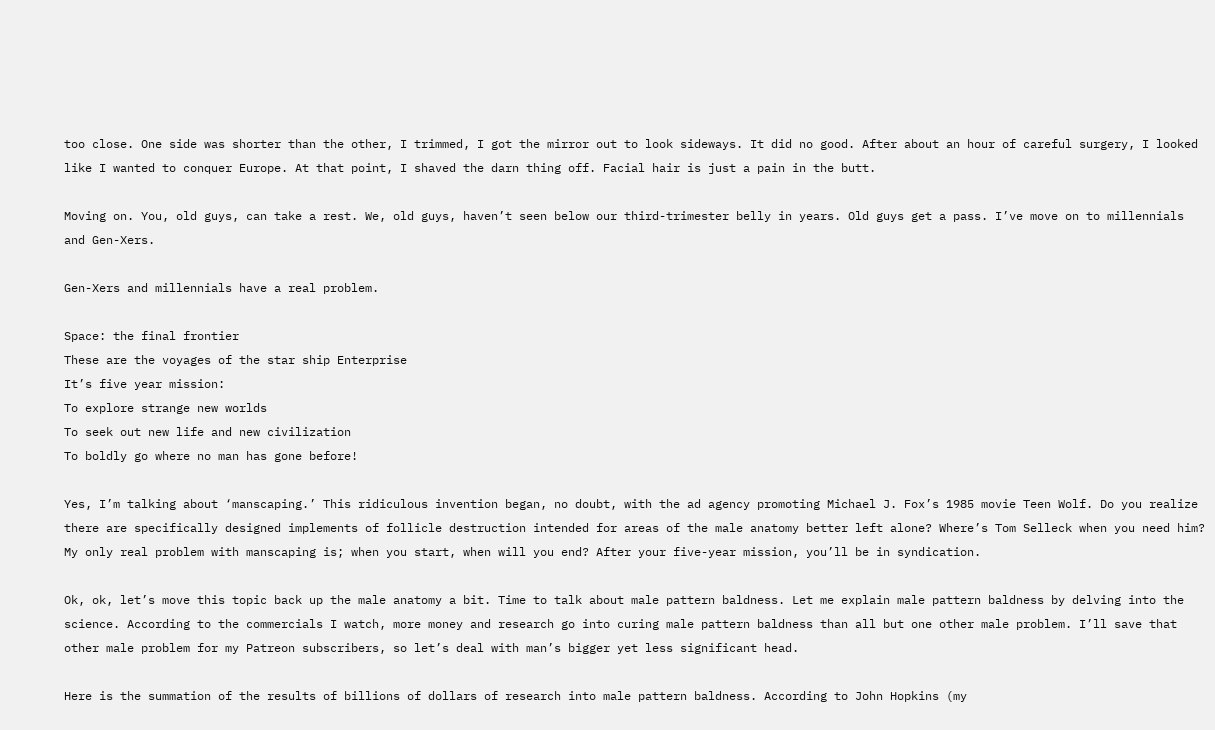too close. One side was shorter than the other, I trimmed, I got the mirror out to look sideways. It did no good. After about an hour of careful surgery, I looked like I wanted to conquer Europe. At that point, I shaved the darn thing off. Facial hair is just a pain in the butt.

Moving on. You, old guys, can take a rest. We, old guys, haven’t seen below our third-trimester belly in years. Old guys get a pass. I’ve move on to millennials and Gen-Xers.

Gen-Xers and millennials have a real problem.

Space: the final frontier
These are the voyages of the star ship Enterprise
It’s five year mission:
To explore strange new worlds
To seek out new life and new civilization
To boldly go where no man has gone before!

Yes, I’m talking about ‘manscaping.’ This ridiculous invention began, no doubt, with the ad agency promoting Michael J. Fox’s 1985 movie Teen Wolf. Do you realize there are specifically designed implements of follicle destruction intended for areas of the male anatomy better left alone? Where’s Tom Selleck when you need him? My only real problem with manscaping is; when you start, when will you end? After your five-year mission, you’ll be in syndication.

Ok, ok, let’s move this topic back up the male anatomy a bit. Time to talk about male pattern baldness. Let me explain male pattern baldness by delving into the science. According to the commercials I watch, more money and research go into curing male pattern baldness than all but one other male problem. I’ll save that other male problem for my Patreon subscribers, so let’s deal with man’s bigger yet less significant head.

Here is the summation of the results of billions of dollars of research into male pattern baldness. According to John Hopkins (my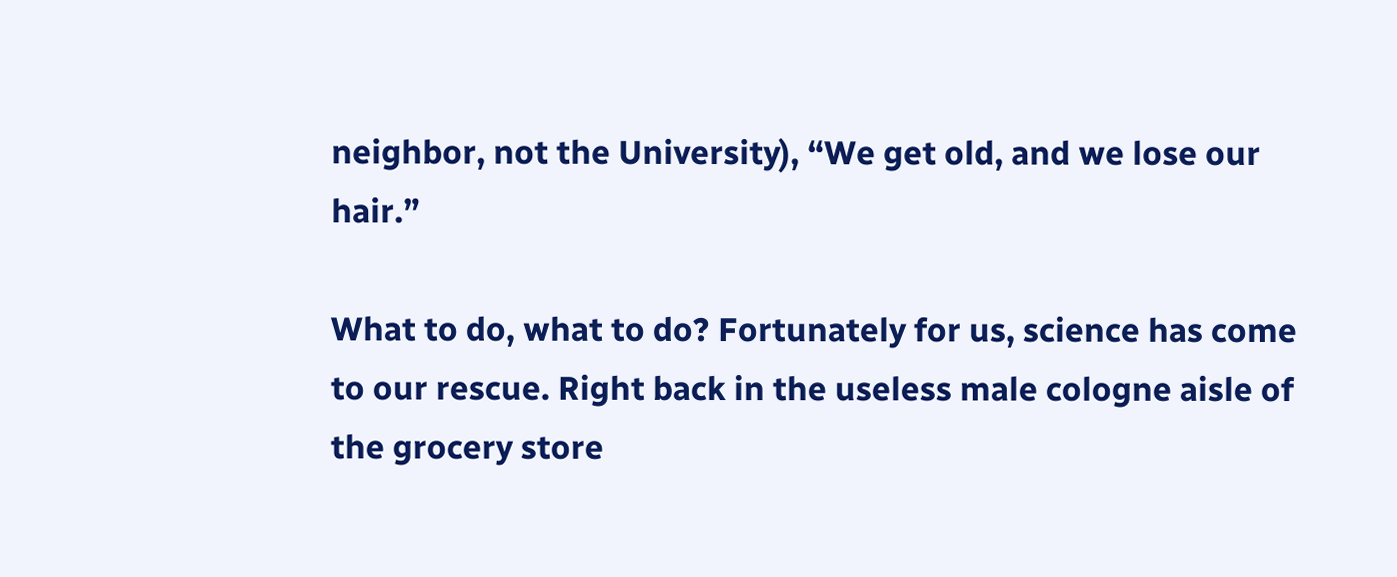neighbor, not the University), “We get old, and we lose our hair.”

What to do, what to do? Fortunately for us, science has come to our rescue. Right back in the useless male cologne aisle of the grocery store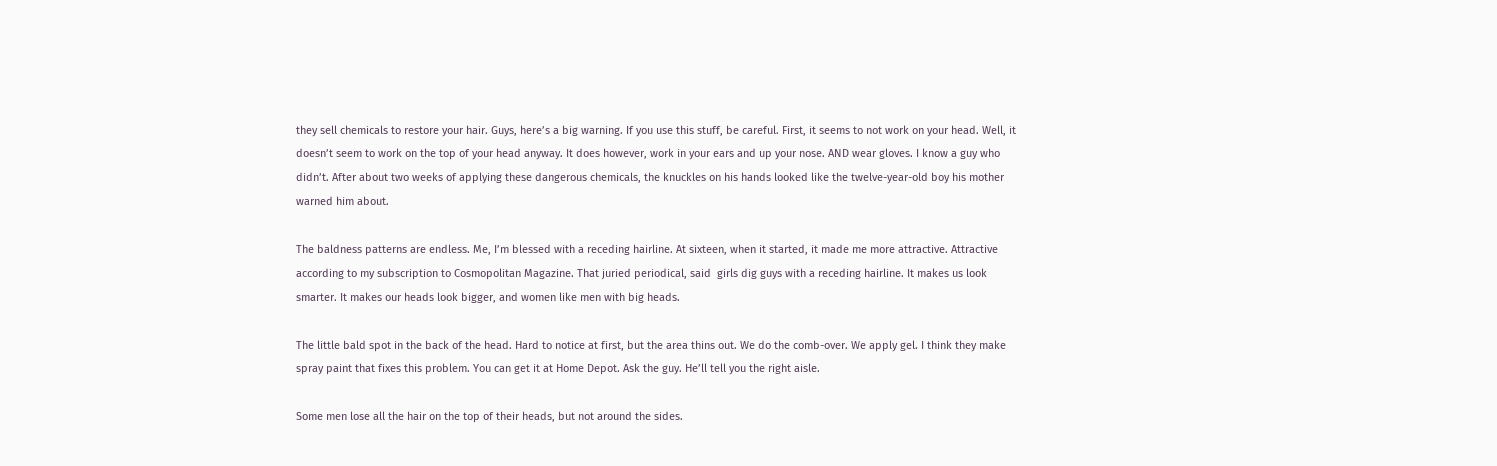they sell chemicals to restore your hair. Guys, here’s a big warning. If you use this stuff, be careful. First, it seems to not work on your head. Well, it doesn’t seem to work on the top of your head anyway. It does however, work in your ears and up your nose. AND wear gloves. I know a guy who didn’t. After about two weeks of applying these dangerous chemicals, the knuckles on his hands looked like the twelve-year-old boy his mother warned him about.

The baldness patterns are endless. Me, I’m blessed with a receding hairline. At sixteen, when it started, it made me more attractive. Attractive according to my subscription to Cosmopolitan Magazine. That juried periodical, said  girls dig guys with a receding hairline. It makes us look smarter. It makes our heads look bigger, and women like men with big heads.

The little bald spot in the back of the head. Hard to notice at first, but the area thins out. We do the comb-over. We apply gel. I think they make spray paint that fixes this problem. You can get it at Home Depot. Ask the guy. He’ll tell you the right aisle.

Some men lose all the hair on the top of their heads, but not around the sides.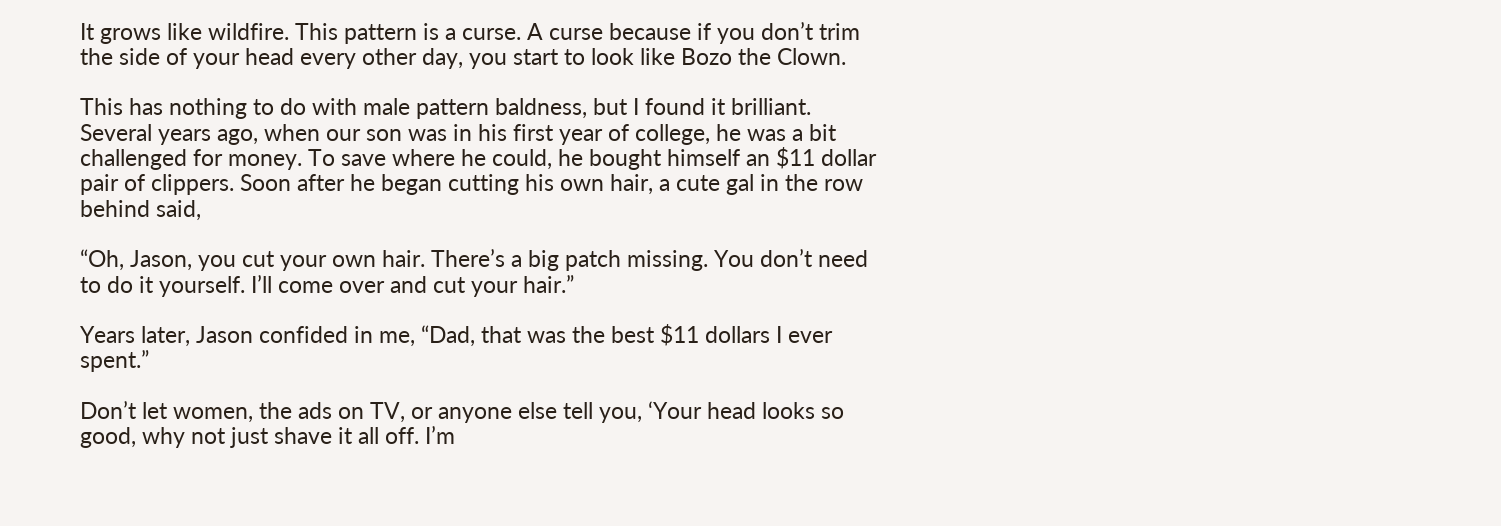It grows like wildfire. This pattern is a curse. A curse because if you don’t trim the side of your head every other day, you start to look like Bozo the Clown.

This has nothing to do with male pattern baldness, but I found it brilliant. Several years ago, when our son was in his first year of college, he was a bit challenged for money. To save where he could, he bought himself an $11 dollar pair of clippers. Soon after he began cutting his own hair, a cute gal in the row behind said,

“Oh, Jason, you cut your own hair. There’s a big patch missing. You don’t need to do it yourself. I’ll come over and cut your hair.”

Years later, Jason confided in me, “Dad, that was the best $11 dollars I ever spent.”

Don’t let women, the ads on TV, or anyone else tell you, ‘Your head looks so good, why not just shave it all off. I’m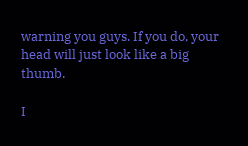warning you guys. If you do, your head will just look like a big thumb.

I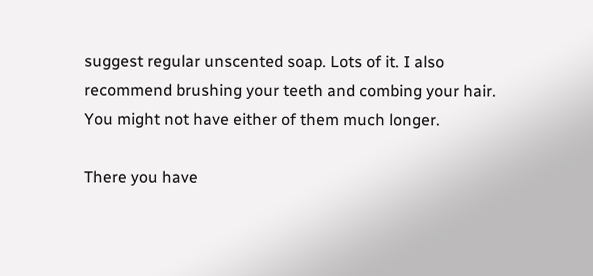suggest regular unscented soap. Lots of it. I also recommend brushing your teeth and combing your hair. You might not have either of them much longer.

There you have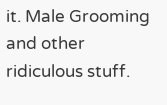it. Male Grooming and other ridiculous stuff.